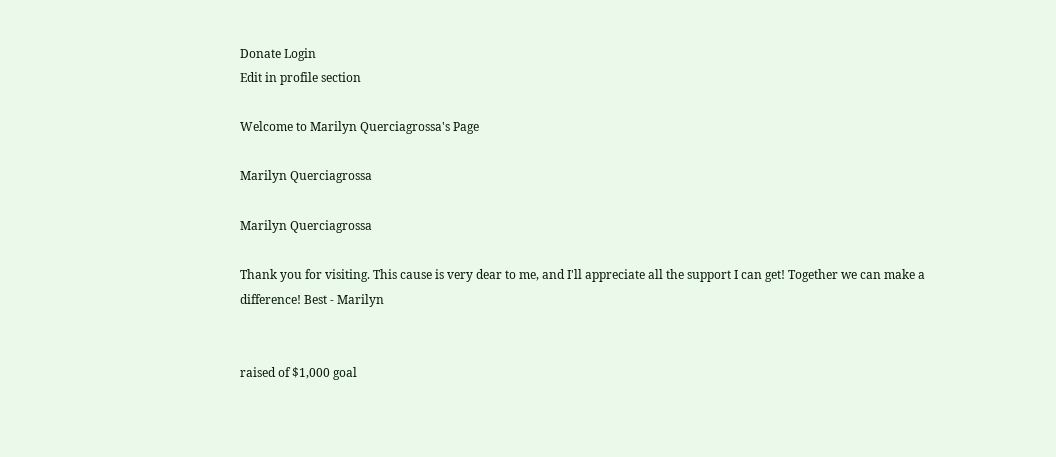Donate Login
Edit in profile section

Welcome to Marilyn Querciagrossa's Page

Marilyn Querciagrossa

Marilyn Querciagrossa

Thank you for visiting. This cause is very dear to me, and I'll appreciate all the support I can get! Together we can make a difference! Best - Marilyn


raised of $1,000 goal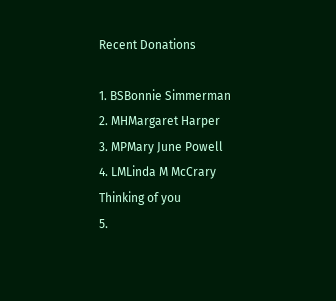Recent Donations

1. BSBonnie Simmerman
2. MHMargaret Harper
3. MPMary June Powell
4. LMLinda M McCrary
Thinking of you
5.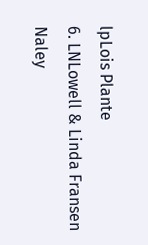lpLois Plante
6. LNLowell & Linda Fransen Naley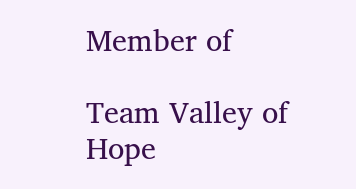Member of

Team Valley of Hope